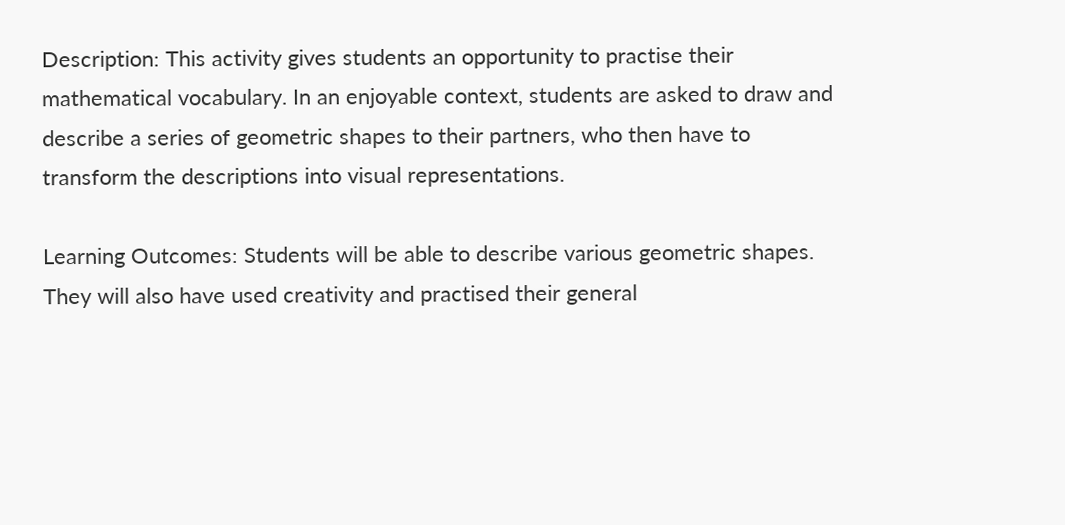Description: This activity gives students an opportunity to practise their mathematical vocabulary. In an enjoyable context, students are asked to draw and describe a series of geometric shapes to their partners, who then have to transform the descriptions into visual representations.

Learning Outcomes: Students will be able to describe various geometric shapes. They will also have used creativity and practised their general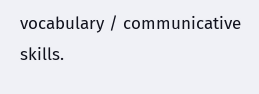vocabulary / communicative skills.